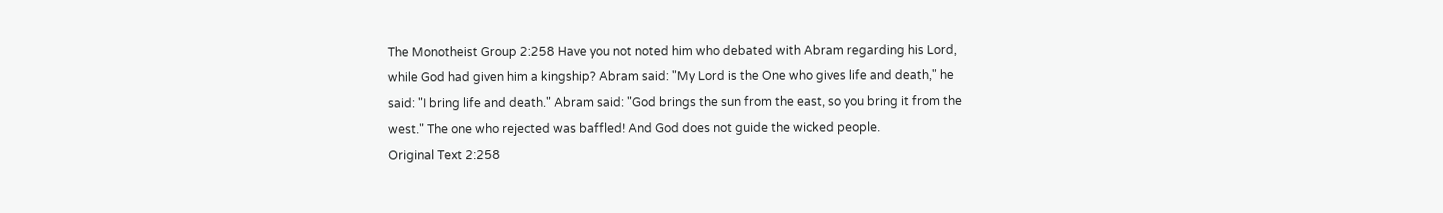The Monotheist Group 2:258 Have you not noted him who debated with Abram regarding his Lord, while God had given him a kingship? Abram said: "My Lord is the One who gives life and death," he said: "I bring life and death." Abram said: "God brings the sun from the east, so you bring it from the west." The one who rejected was baffled! And God does not guide the wicked people.
Original Text 2:258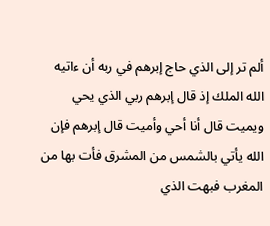ألم تر إلى الذي حاج إبرهم في ربه أن ءاتيه الله الملك إذ قال إبرهم ربي الذي يحي ويميت قال أنا أحي وأميت قال إبرهم فإن الله يأتي بالشمس من المشرق فأت بها من المغرب فبهت الذي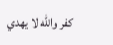كفر والله لا يهدي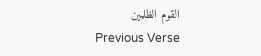القوم الظلمين
Previous Verse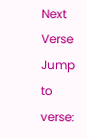Next Verse
Jump to verse: